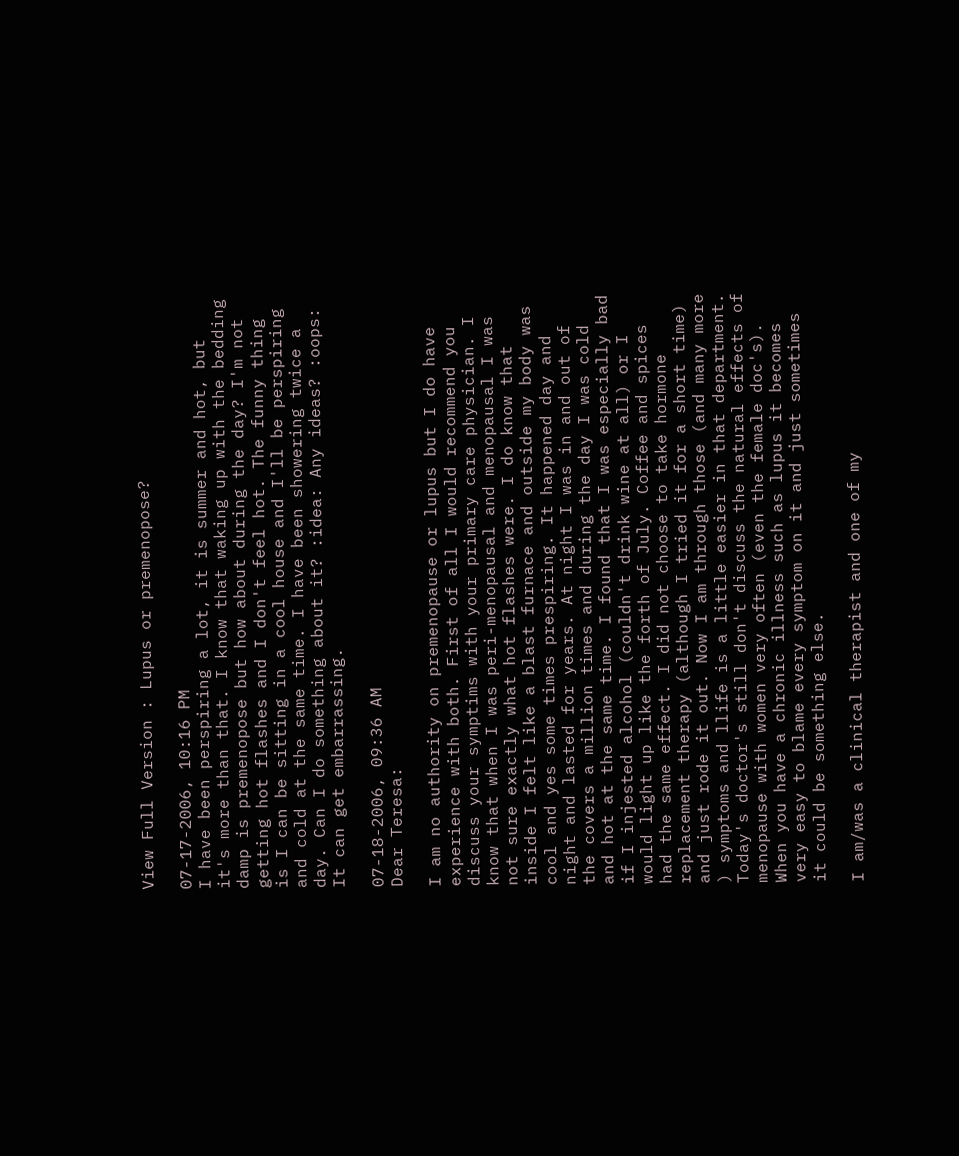View Full Version : Lupus or premenopose?

07-17-2006, 10:16 PM
I have been perspiring a lot, it is summer and hot, but it's more than that. I know that waking up with the bedding damp is premenopose but how about during the day? I'm not getting hot flashes and I don't feel hot. The funny thing is I can be sitting in a cool house and I'll be perspiring and cold at the same time. I have been showering twice a day. Can I do something about it? :idea: Any ideas? :oops: It can get embarrassing.

07-18-2006, 09:36 AM
Dear Teresa:

I am no authority on premenopause or lupus but I do have experience with both. First of all I would recommend you discuss your symptims with your primary care physician. I know that when I was peri-menopausal and menopausal I was not sure exactly what hot flashes were. I do know that inside I felt like a blast furnace and outside my body was cool and yes some times prespiring. It happened day and night and lasted for years. At night I was in and out of the covers a million times and during the day I was cold and hot at the same time. I found that I was especially bad if I injested alcohol (couldn't drink wine at all) or I would light up like the forth of July. Coffee and spices had the same effect. I did not choose to take hormone replacement therapy (although I tried it for a short time) and just rode it out. Now I am through those (and many more ) symptoms and llife is a little easier in that department. Today's doctor's still don't discuss the natural effects of menopause with women very often (even the female doc's). When you have a chronic illness such as lupus it becomes very easy to blame every symptom on it and just sometimes it could be something else.

I am/was a clinical therapist and one of my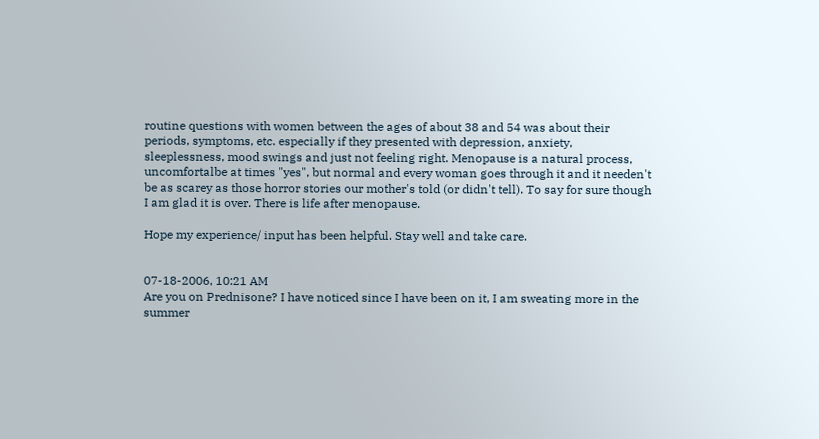routine questions with women between the ages of about 38 and 54 was about their periods, symptoms, etc. especially if they presented with depression, anxiety, sleeplessness, mood swings and just not feeling right. Menopause is a natural process, uncomfortalbe at times "yes", but normal and every woman goes through it and it needen't be as scarey as those horror stories our mother's told (or didn't tell). To say for sure though I am glad it is over. There is life after menopause.

Hope my experience/ input has been helpful. Stay well and take care.


07-18-2006, 10:21 AM
Are you on Prednisone? I have noticed since I have been on it, I am sweating more in the summer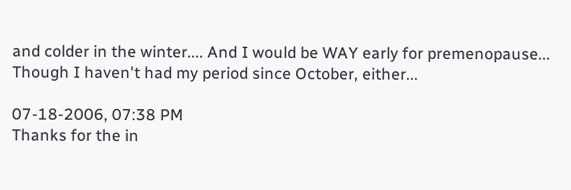and colder in the winter.... And I would be WAY early for premenopause... Though I haven't had my period since October, either...

07-18-2006, 07:38 PM
Thanks for the in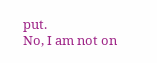put.
No, I am not on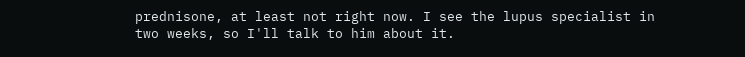prednisone, at least not right now. I see the lupus specialist in two weeks, so I'll talk to him about it.